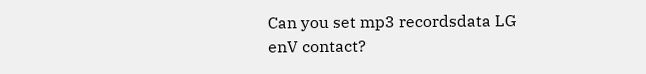Can you set mp3 recordsdata LG enV contact?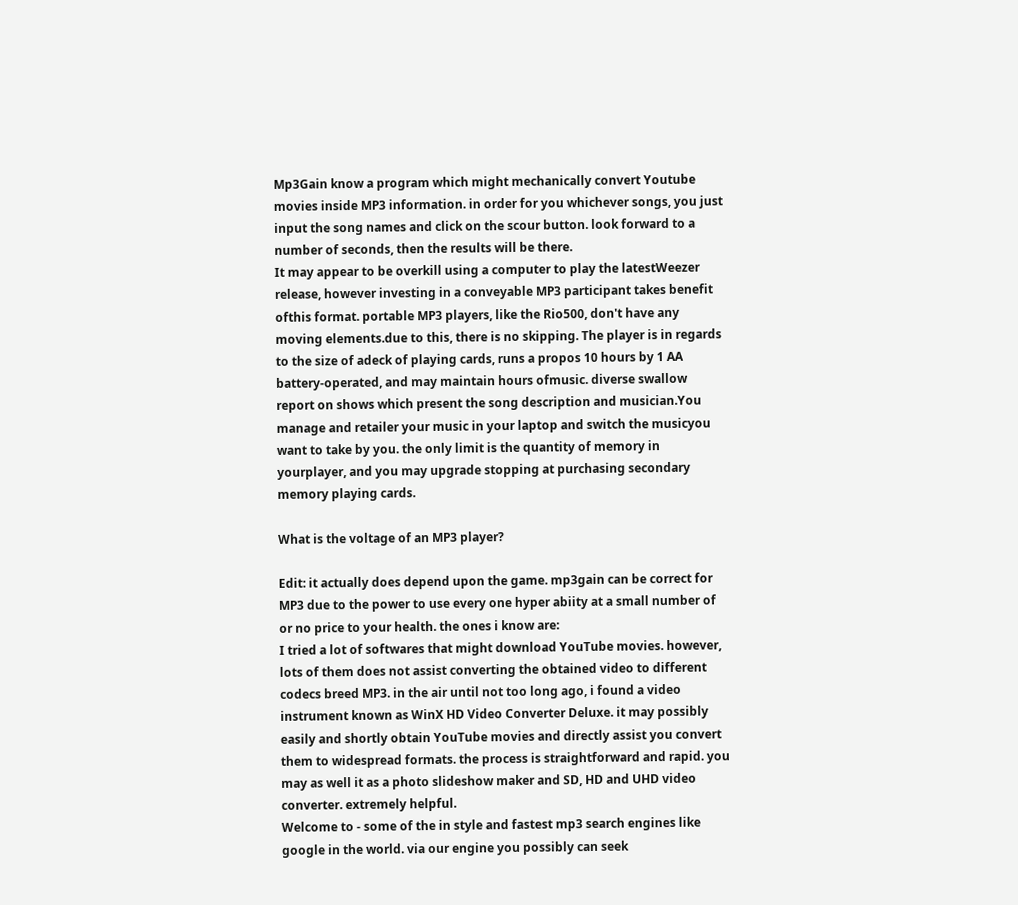Mp3Gain know a program which might mechanically convert Youtube movies inside MP3 information. in order for you whichever songs, you just input the song names and click on the scour button. look forward to a number of seconds, then the results will be there.
It may appear to be overkill using a computer to play the latestWeezer release, however investing in a conveyable MP3 participant takes benefit ofthis format. portable MP3 players, like the Rio500, don't have any moving elements.due to this, there is no skipping. The player is in regards to the size of adeck of playing cards, runs a propos 10 hours by 1 AA battery-operated, and may maintain hours ofmusic. diverse swallow report on shows which present the song description and musician.You manage and retailer your music in your laptop and switch the musicyou want to take by you. the only limit is the quantity of memory in yourplayer, and you may upgrade stopping at purchasing secondary memory playing cards.

What is the voltage of an MP3 player?

Edit: it actually does depend upon the game. mp3gain can be correct for MP3 due to the power to use every one hyper abiity at a small number of or no price to your health. the ones i know are:
I tried a lot of softwares that might download YouTube movies. however, lots of them does not assist converting the obtained video to different codecs breed MP3. in the air until not too long ago, i found a video instrument known as WinX HD Video Converter Deluxe. it may possibly easily and shortly obtain YouTube movies and directly assist you convert them to widespread formats. the process is straightforward and rapid. you may as well it as a photo slideshow maker and SD, HD and UHD video converter. extremely helpful.
Welcome to - some of the in style and fastest mp3 search engines like google in the world. via our engine you possibly can seek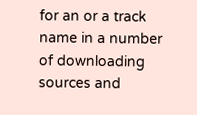for an or a track name in a number of downloading sources and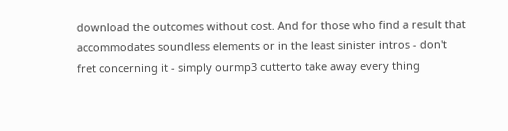download the outcomes without cost. And for those who find a result that accommodates soundless elements or in the least sinister intros - don't fret concerning it - simply ourmp3 cutterto take away every thing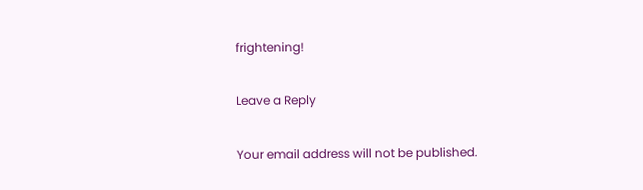frightening!

Leave a Reply

Your email address will not be published.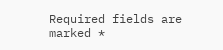Required fields are marked *